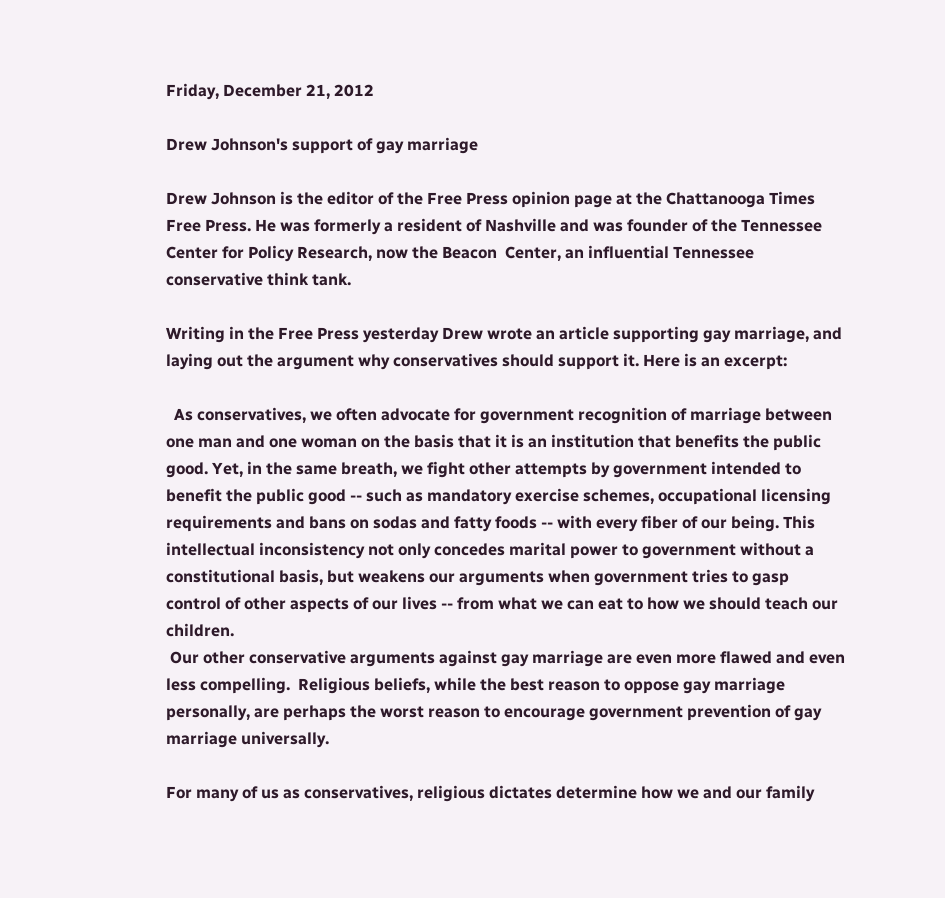Friday, December 21, 2012

Drew Johnson's support of gay marriage

Drew Johnson is the editor of the Free Press opinion page at the Chattanooga Times Free Press. He was formerly a resident of Nashville and was founder of the Tennessee Center for Policy Research, now the Beacon  Center, an influential Tennessee conservative think tank.

Writing in the Free Press yesterday Drew wrote an article supporting gay marriage, and laying out the argument why conservatives should support it. Here is an excerpt:

  As conservatives, we often advocate for government recognition of marriage between one man and one woman on the basis that it is an institution that benefits the public good. Yet, in the same breath, we fight other attempts by government intended to benefit the public good -- such as mandatory exercise schemes, occupational licensing requirements and bans on sodas and fatty foods -- with every fiber of our being. This intellectual inconsistency not only concedes marital power to government without a constitutional basis, but weakens our arguments when government tries to gasp control of other aspects of our lives -- from what we can eat to how we should teach our children.
 Our other conservative arguments against gay marriage are even more flawed and even less compelling.  Religious beliefs, while the best reason to oppose gay marriage personally, are perhaps the worst reason to encourage government prevention of gay marriage universally.

For many of us as conservatives, religious dictates determine how we and our family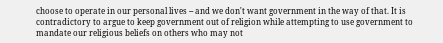choose to operate in our personal lives -- and we don't want government in the way of that. It is contradictory to argue to keep government out of religion while attempting to use government to mandate our religious beliefs on others who may not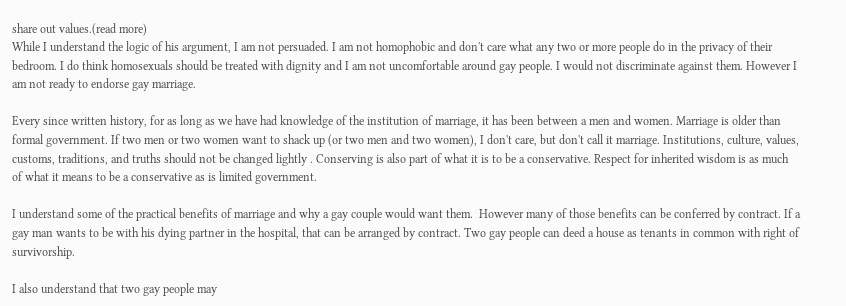share out values.(read more)
While I understand the logic of his argument, I am not persuaded. I am not homophobic and don't care what any two or more people do in the privacy of their bedroom. I do think homosexuals should be treated with dignity and I am not uncomfortable around gay people. I would not discriminate against them. However I am not ready to endorse gay marriage.

Every since written history, for as long as we have had knowledge of the institution of marriage, it has been between a men and women. Marriage is older than formal government. If two men or two women want to shack up (or two men and two women), I don't care, but don't call it marriage. Institutions, culture, values, customs, traditions, and truths should not be changed lightly . Conserving is also part of what it is to be a conservative. Respect for inherited wisdom is as much of what it means to be a conservative as is limited government.

I understand some of the practical benefits of marriage and why a gay couple would want them.  However many of those benefits can be conferred by contract. If a gay man wants to be with his dying partner in the hospital, that can be arranged by contract. Two gay people can deed a house as tenants in common with right of survivorship.

I also understand that two gay people may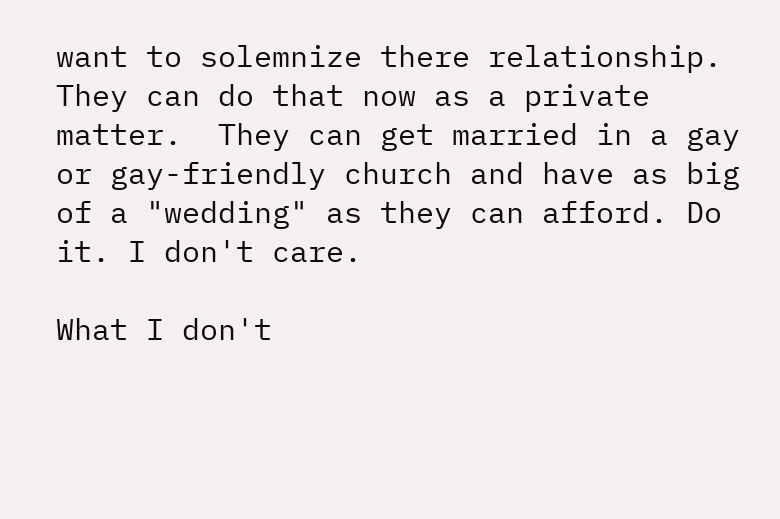want to solemnize there relationship. They can do that now as a private matter.  They can get married in a gay or gay-friendly church and have as big of a "wedding" as they can afford. Do it. I don't care.

What I don't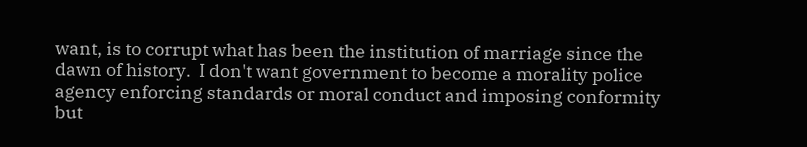want, is to corrupt what has been the institution of marriage since the dawn of history.  I don't want government to become a morality police agency enforcing standards or moral conduct and imposing conformity but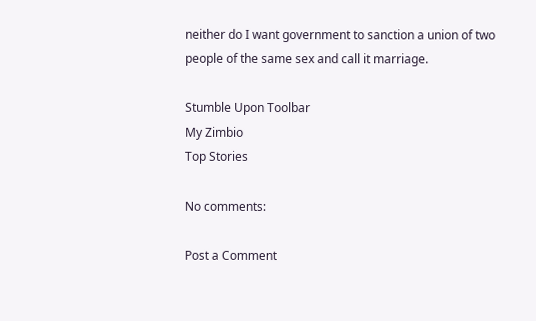neither do I want government to sanction a union of two people of the same sex and call it marriage.

Stumble Upon Toolbar
My Zimbio
Top Stories

No comments:

Post a Comment